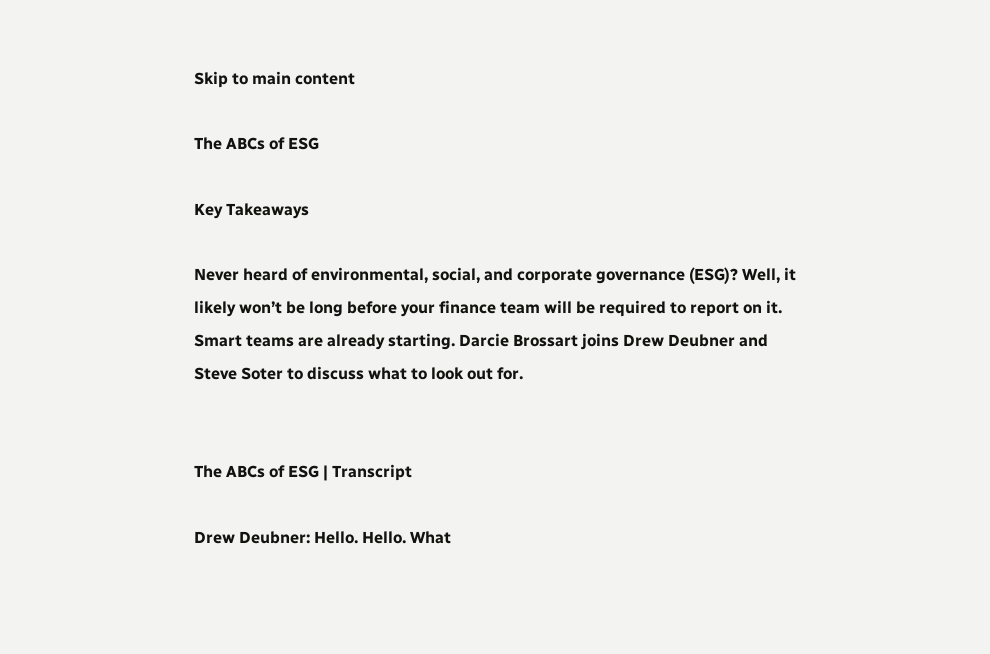Skip to main content

The ABCs of ESG

Key Takeaways

Never heard of environmental, social, and corporate governance (ESG)? Well, it likely won’t be long before your finance team will be required to report on it. Smart teams are already starting. Darcie Brossart joins Drew Deubner and Steve Soter to discuss what to look out for.


The ABCs of ESG | Transcript

Drew Deubner: Hello. Hello. What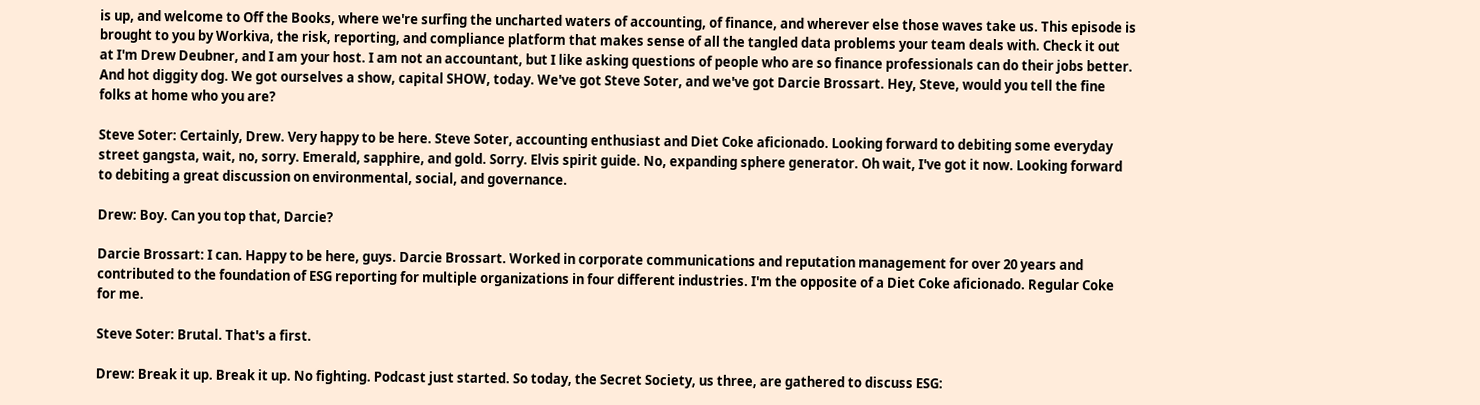is up, and welcome to Off the Books, where we're surfing the uncharted waters of accounting, of finance, and wherever else those waves take us. This episode is brought to you by Workiva, the risk, reporting, and compliance platform that makes sense of all the tangled data problems your team deals with. Check it out at I'm Drew Deubner, and I am your host. I am not an accountant, but I like asking questions of people who are so finance professionals can do their jobs better. And hot diggity dog. We got ourselves a show, capital SHOW, today. We've got Steve Soter, and we've got Darcie Brossart. Hey, Steve, would you tell the fine folks at home who you are?

Steve Soter: Certainly, Drew. Very happy to be here. Steve Soter, accounting enthusiast and Diet Coke aficionado. Looking forward to debiting some everyday street gangsta, wait, no, sorry. Emerald, sapphire, and gold. Sorry. Elvis spirit guide. No, expanding sphere generator. Oh wait, I've got it now. Looking forward to debiting a great discussion on environmental, social, and governance.

Drew: Boy. Can you top that, Darcie?

Darcie Brossart: I can. Happy to be here, guys. Darcie Brossart. Worked in corporate communications and reputation management for over 20 years and contributed to the foundation of ESG reporting for multiple organizations in four different industries. I'm the opposite of a Diet Coke aficionado. Regular Coke for me.

Steve Soter: Brutal. That's a first.

Drew: Break it up. Break it up. No fighting. Podcast just started. So today, the Secret Society, us three, are gathered to discuss ESG: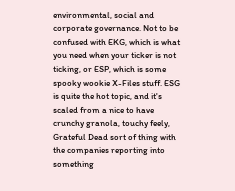environmental, social and corporate governance. Not to be confused with EKG, which is what you need when your ticker is not ticking, or ESP, which is some spooky wookie X-Files stuff. ESG is quite the hot topic, and it's scaled from a nice to have crunchy granola, touchy feely, Grateful Dead sort of thing with the companies reporting into something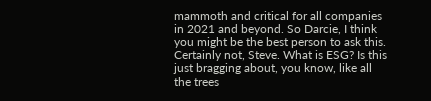mammoth and critical for all companies in 2021 and beyond. So Darcie, I think you might be the best person to ask this. Certainly not, Steve. What is ESG? Is this just bragging about, you know, like all the trees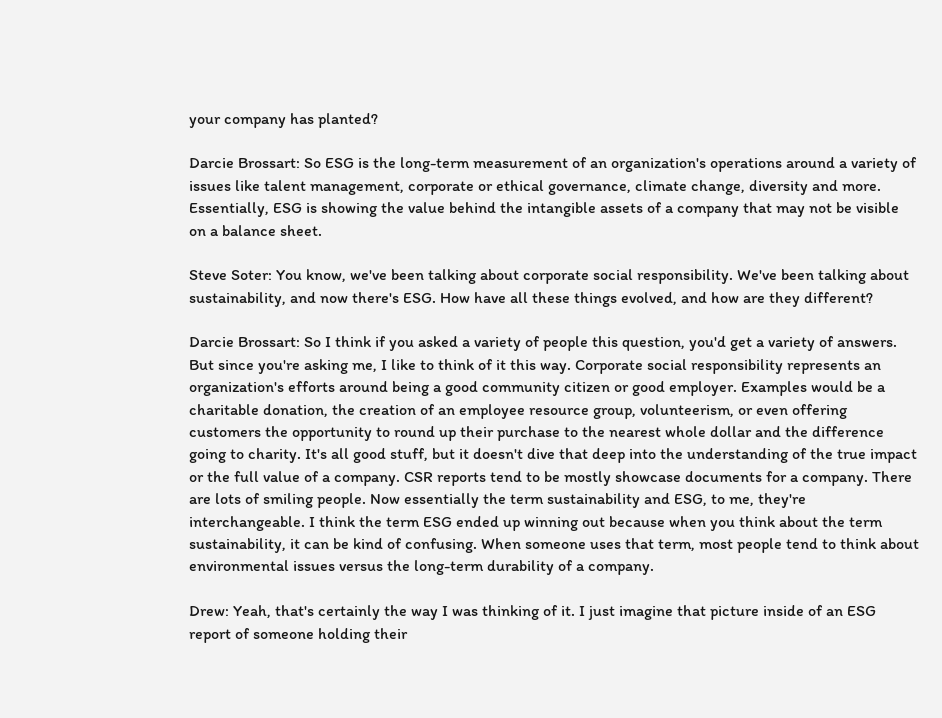your company has planted?

Darcie Brossart: So ESG is the long-term measurement of an organization's operations around a variety of issues like talent management, corporate or ethical governance, climate change, diversity and more. Essentially, ESG is showing the value behind the intangible assets of a company that may not be visible on a balance sheet.

Steve Soter: You know, we've been talking about corporate social responsibility. We've been talking about sustainability, and now there's ESG. How have all these things evolved, and how are they different?

Darcie Brossart: So I think if you asked a variety of people this question, you'd get a variety of answers. But since you're asking me, I like to think of it this way. Corporate social responsibility represents an organization's efforts around being a good community citizen or good employer. Examples would be a charitable donation, the creation of an employee resource group, volunteerism, or even offering customers the opportunity to round up their purchase to the nearest whole dollar and the difference going to charity. It's all good stuff, but it doesn't dive that deep into the understanding of the true impact or the full value of a company. CSR reports tend to be mostly showcase documents for a company. There are lots of smiling people. Now essentially the term sustainability and ESG, to me, they're interchangeable. I think the term ESG ended up winning out because when you think about the term sustainability, it can be kind of confusing. When someone uses that term, most people tend to think about environmental issues versus the long-term durability of a company.

Drew: Yeah, that's certainly the way I was thinking of it. I just imagine that picture inside of an ESG report of someone holding their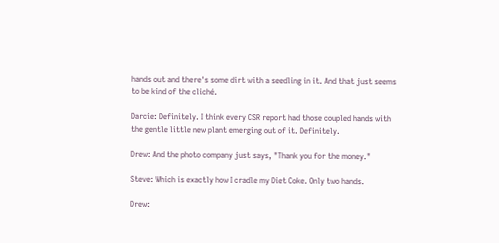hands out and there's some dirt with a seedling in it. And that just seems to be kind of the cliché.

Darcie: Definitely. I think every CSR report had those coupled hands with the gentle little new plant emerging out of it. Definitely.

Drew: And the photo company just says, "Thank you for the money."

Steve: Which is exactly how I cradle my Diet Coke. Only two hands.

Drew: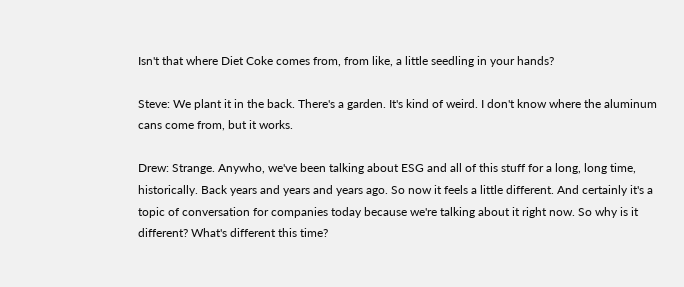Isn't that where Diet Coke comes from, from like, a little seedling in your hands?

Steve: We plant it in the back. There's a garden. It's kind of weird. I don't know where the aluminum cans come from, but it works.

Drew: Strange. Anywho, we've been talking about ESG and all of this stuff for a long, long time, historically. Back years and years and years ago. So now it feels a little different. And certainly it's a topic of conversation for companies today because we're talking about it right now. So why is it different? What's different this time?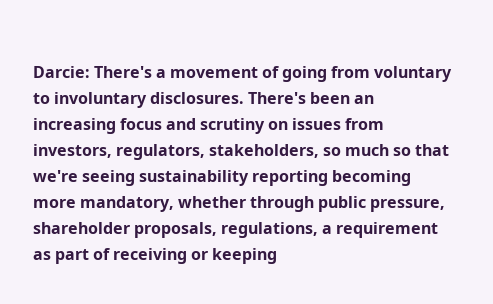Darcie: There's a movement of going from voluntary to involuntary disclosures. There's been an increasing focus and scrutiny on issues from investors, regulators, stakeholders, so much so that we're seeing sustainability reporting becoming more mandatory, whether through public pressure, shareholder proposals, regulations, a requirement as part of receiving or keeping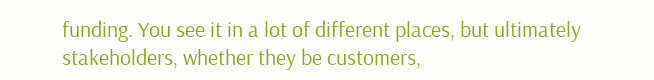funding. You see it in a lot of different places, but ultimately stakeholders, whether they be customers,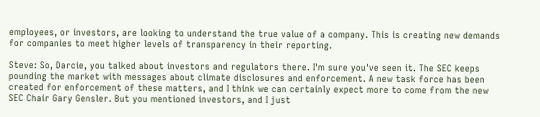employees, or investors, are looking to understand the true value of a company. This is creating new demands for companies to meet higher levels of transparency in their reporting.

Steve: So, Darcie, you talked about investors and regulators there. I'm sure you've seen it. The SEC keeps pounding the market with messages about climate disclosures and enforcement. A new task force has been created for enforcement of these matters, and I think we can certainly expect more to come from the new SEC Chair Gary Gensler. But you mentioned investors, and I just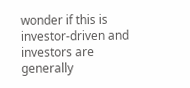wonder if this is investor-driven and investors are generally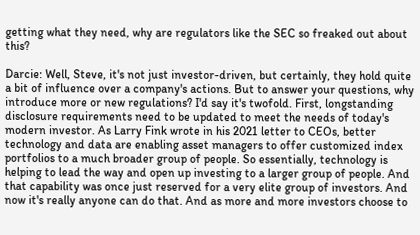getting what they need, why are regulators like the SEC so freaked out about this?

Darcie: Well, Steve, it's not just investor-driven, but certainly, they hold quite a bit of influence over a company's actions. But to answer your questions, why introduce more or new regulations? I'd say it's twofold. First, longstanding disclosure requirements need to be updated to meet the needs of today's modern investor. As Larry Fink wrote in his 2021 letter to CEOs, better technology and data are enabling asset managers to offer customized index portfolios to a much broader group of people. So essentially, technology is helping to lead the way and open up investing to a larger group of people. And that capability was once just reserved for a very elite group of investors. And now it's really anyone can do that. And as more and more investors choose to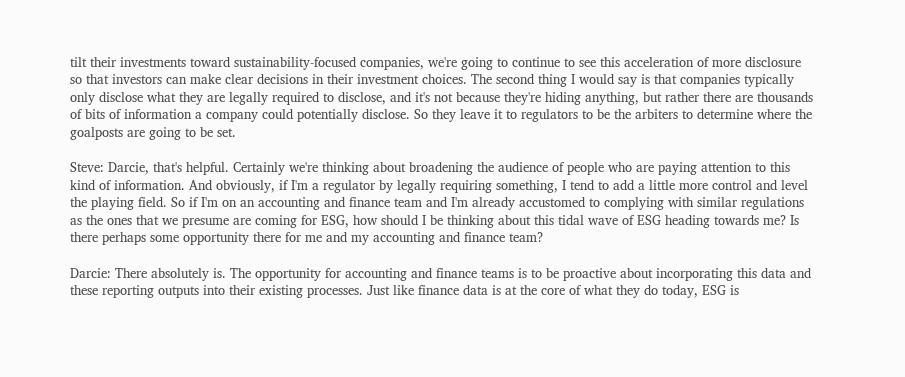tilt their investments toward sustainability-focused companies, we're going to continue to see this acceleration of more disclosure so that investors can make clear decisions in their investment choices. The second thing I would say is that companies typically only disclose what they are legally required to disclose, and it's not because they're hiding anything, but rather there are thousands of bits of information a company could potentially disclose. So they leave it to regulators to be the arbiters to determine where the goalposts are going to be set.

Steve: Darcie, that's helpful. Certainly we're thinking about broadening the audience of people who are paying attention to this kind of information. And obviously, if I'm a regulator by legally requiring something, I tend to add a little more control and level the playing field. So if I'm on an accounting and finance team and I'm already accustomed to complying with similar regulations as the ones that we presume are coming for ESG, how should I be thinking about this tidal wave of ESG heading towards me? Is there perhaps some opportunity there for me and my accounting and finance team?

Darcie: There absolutely is. The opportunity for accounting and finance teams is to be proactive about incorporating this data and these reporting outputs into their existing processes. Just like finance data is at the core of what they do today, ESG is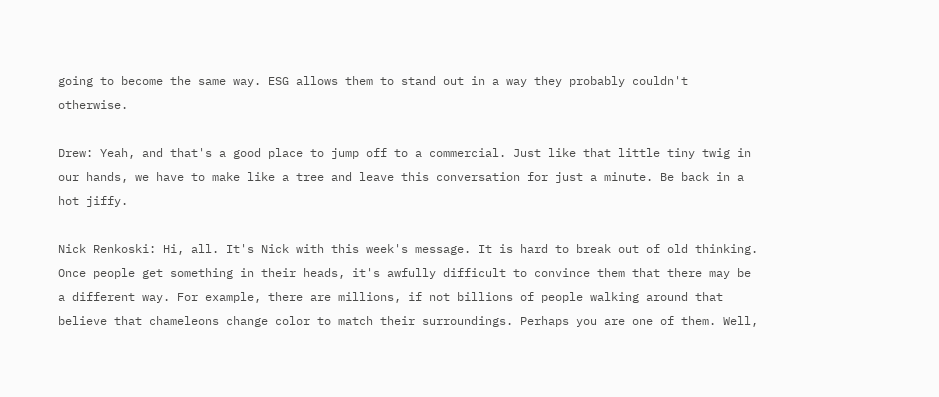going to become the same way. ESG allows them to stand out in a way they probably couldn't otherwise.

Drew: Yeah, and that's a good place to jump off to a commercial. Just like that little tiny twig in our hands, we have to make like a tree and leave this conversation for just a minute. Be back in a hot jiffy.

Nick Renkoski: Hi, all. It's Nick with this week's message. It is hard to break out of old thinking. Once people get something in their heads, it's awfully difficult to convince them that there may be a different way. For example, there are millions, if not billions of people walking around that believe that chameleons change color to match their surroundings. Perhaps you are one of them. Well,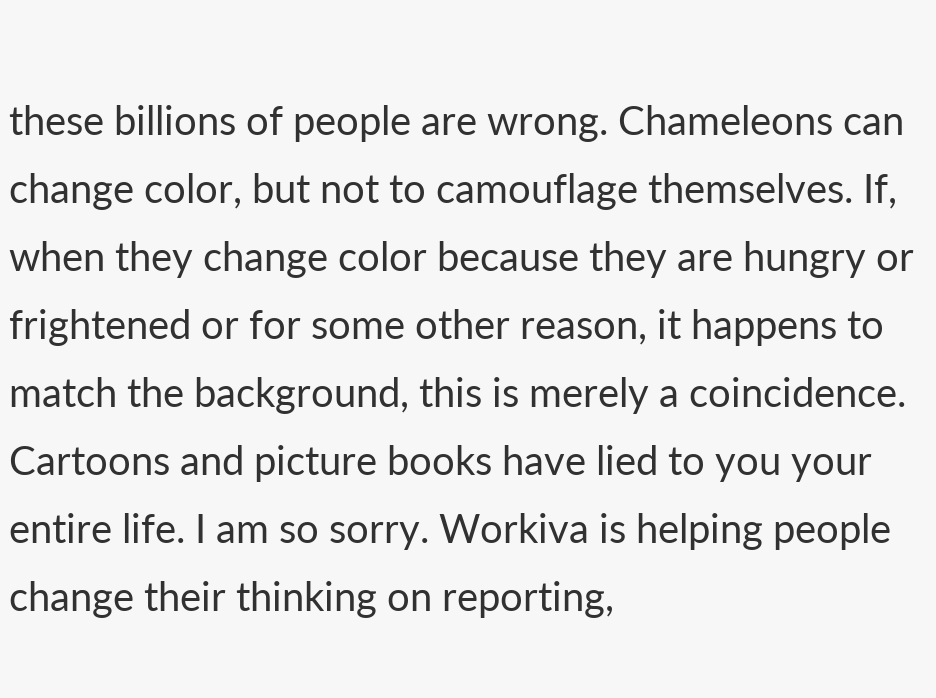these billions of people are wrong. Chameleons can change color, but not to camouflage themselves. If, when they change color because they are hungry or frightened or for some other reason, it happens to match the background, this is merely a coincidence. Cartoons and picture books have lied to you your entire life. I am so sorry. Workiva is helping people change their thinking on reporting,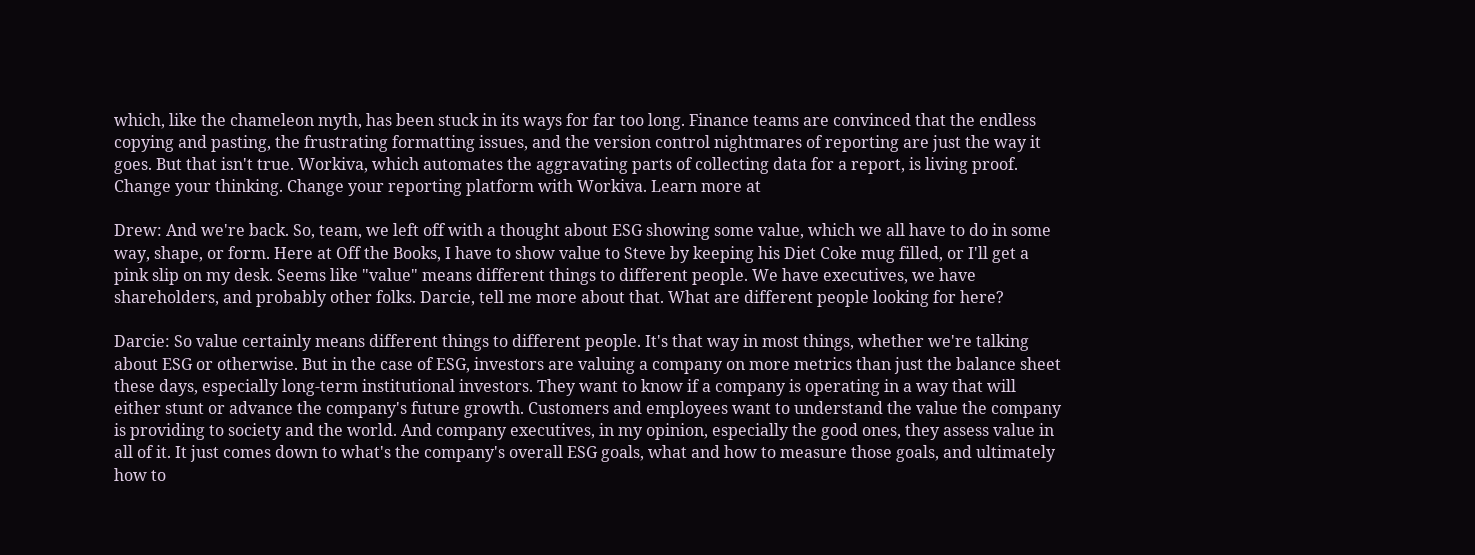which, like the chameleon myth, has been stuck in its ways for far too long. Finance teams are convinced that the endless copying and pasting, the frustrating formatting issues, and the version control nightmares of reporting are just the way it goes. But that isn't true. Workiva, which automates the aggravating parts of collecting data for a report, is living proof. Change your thinking. Change your reporting platform with Workiva. Learn more at

Drew: And we're back. So, team, we left off with a thought about ESG showing some value, which we all have to do in some way, shape, or form. Here at Off the Books, I have to show value to Steve by keeping his Diet Coke mug filled, or I'll get a pink slip on my desk. Seems like "value" means different things to different people. We have executives, we have shareholders, and probably other folks. Darcie, tell me more about that. What are different people looking for here?

Darcie: So value certainly means different things to different people. It's that way in most things, whether we're talking about ESG or otherwise. But in the case of ESG, investors are valuing a company on more metrics than just the balance sheet these days, especially long-term institutional investors. They want to know if a company is operating in a way that will either stunt or advance the company's future growth. Customers and employees want to understand the value the company is providing to society and the world. And company executives, in my opinion, especially the good ones, they assess value in all of it. It just comes down to what's the company's overall ESG goals, what and how to measure those goals, and ultimately how to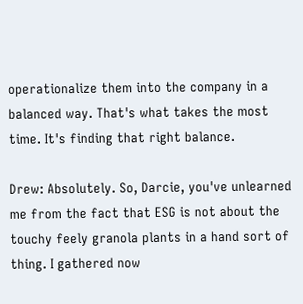operationalize them into the company in a balanced way. That's what takes the most time. It's finding that right balance.

Drew: Absolutely. So, Darcie, you've unlearned me from the fact that ESG is not about the touchy feely granola plants in a hand sort of thing. I gathered now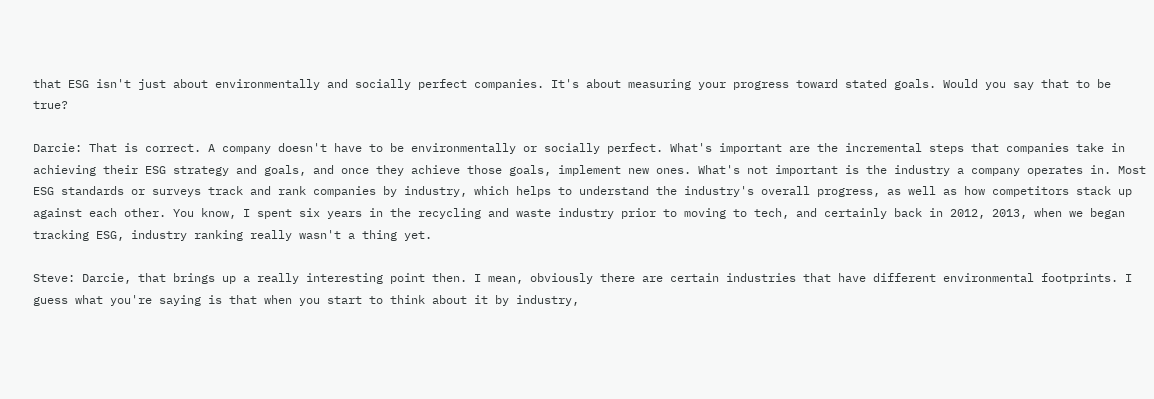that ESG isn't just about environmentally and socially perfect companies. It's about measuring your progress toward stated goals. Would you say that to be true?

Darcie: That is correct. A company doesn't have to be environmentally or socially perfect. What's important are the incremental steps that companies take in achieving their ESG strategy and goals, and once they achieve those goals, implement new ones. What's not important is the industry a company operates in. Most ESG standards or surveys track and rank companies by industry, which helps to understand the industry's overall progress, as well as how competitors stack up against each other. You know, I spent six years in the recycling and waste industry prior to moving to tech, and certainly back in 2012, 2013, when we began tracking ESG, industry ranking really wasn't a thing yet.

Steve: Darcie, that brings up a really interesting point then. I mean, obviously there are certain industries that have different environmental footprints. I guess what you're saying is that when you start to think about it by industry,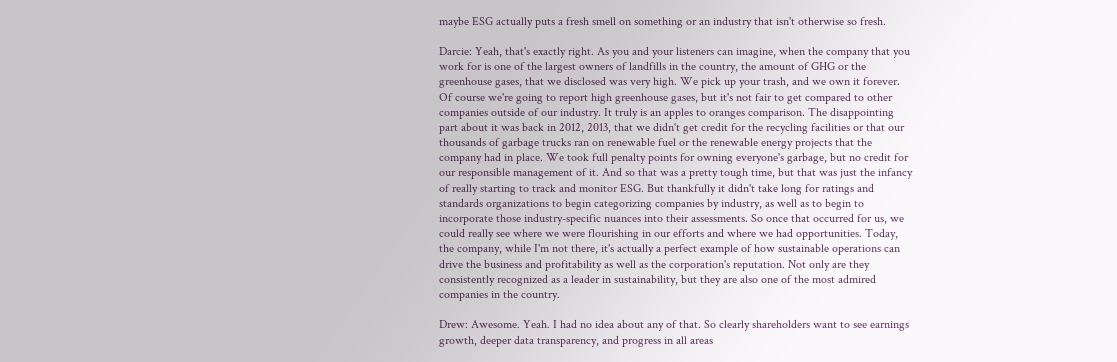maybe ESG actually puts a fresh smell on something or an industry that isn't otherwise so fresh.

Darcie: Yeah, that's exactly right. As you and your listeners can imagine, when the company that you work for is one of the largest owners of landfills in the country, the amount of GHG or the greenhouse gases, that we disclosed was very high. We pick up your trash, and we own it forever. Of course we're going to report high greenhouse gases, but it's not fair to get compared to other companies outside of our industry. It truly is an apples to oranges comparison. The disappointing part about it was back in 2012, 2013, that we didn't get credit for the recycling facilities or that our thousands of garbage trucks ran on renewable fuel or the renewable energy projects that the company had in place. We took full penalty points for owning everyone's garbage, but no credit for our responsible management of it. And so that was a pretty tough time, but that was just the infancy of really starting to track and monitor ESG. But thankfully it didn't take long for ratings and standards organizations to begin categorizing companies by industry, as well as to begin to incorporate those industry-specific nuances into their assessments. So once that occurred for us, we could really see where we were flourishing in our efforts and where we had opportunities. Today, the company, while I'm not there, it's actually a perfect example of how sustainable operations can drive the business and profitability as well as the corporation's reputation. Not only are they consistently recognized as a leader in sustainability, but they are also one of the most admired companies in the country.

Drew: Awesome. Yeah. I had no idea about any of that. So clearly shareholders want to see earnings growth, deeper data transparency, and progress in all areas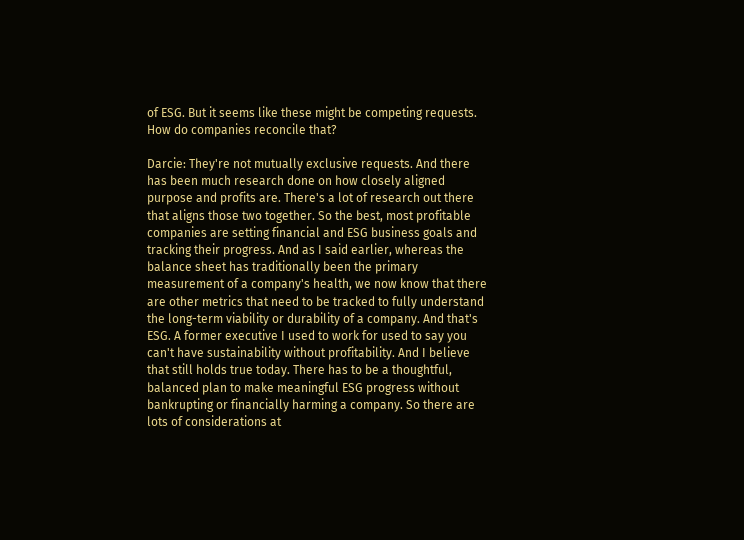of ESG. But it seems like these might be competing requests. How do companies reconcile that?

Darcie: They're not mutually exclusive requests. And there has been much research done on how closely aligned purpose and profits are. There's a lot of research out there that aligns those two together. So the best, most profitable companies are setting financial and ESG business goals and tracking their progress. And as I said earlier, whereas the balance sheet has traditionally been the primary measurement of a company's health, we now know that there are other metrics that need to be tracked to fully understand the long-term viability or durability of a company. And that's ESG. A former executive I used to work for used to say you can't have sustainability without profitability. And I believe that still holds true today. There has to be a thoughtful, balanced plan to make meaningful ESG progress without bankrupting or financially harming a company. So there are lots of considerations at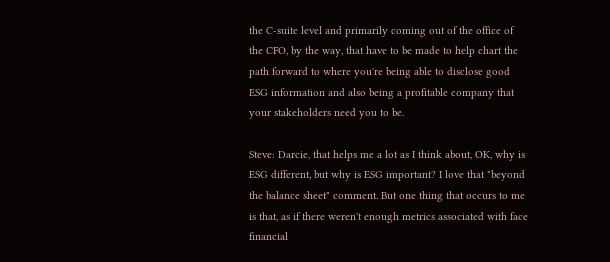the C-suite level and primarily coming out of the office of the CFO, by the way, that have to be made to help chart the path forward to where you're being able to disclose good ESG information and also being a profitable company that your stakeholders need you to be.

Steve: Darcie, that helps me a lot as I think about, OK, why is ESG different, but why is ESG important? I love that "beyond the balance sheet" comment. But one thing that occurs to me is that, as if there weren't enough metrics associated with face financial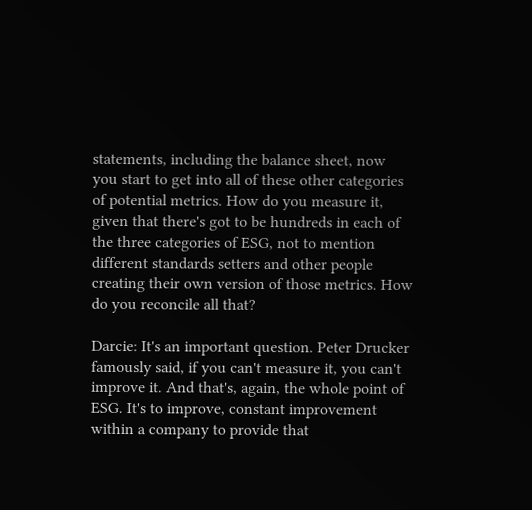statements, including the balance sheet, now you start to get into all of these other categories of potential metrics. How do you measure it, given that there's got to be hundreds in each of the three categories of ESG, not to mention different standards setters and other people creating their own version of those metrics. How do you reconcile all that?

Darcie: It's an important question. Peter Drucker famously said, if you can't measure it, you can't improve it. And that's, again, the whole point of ESG. It's to improve, constant improvement within a company to provide that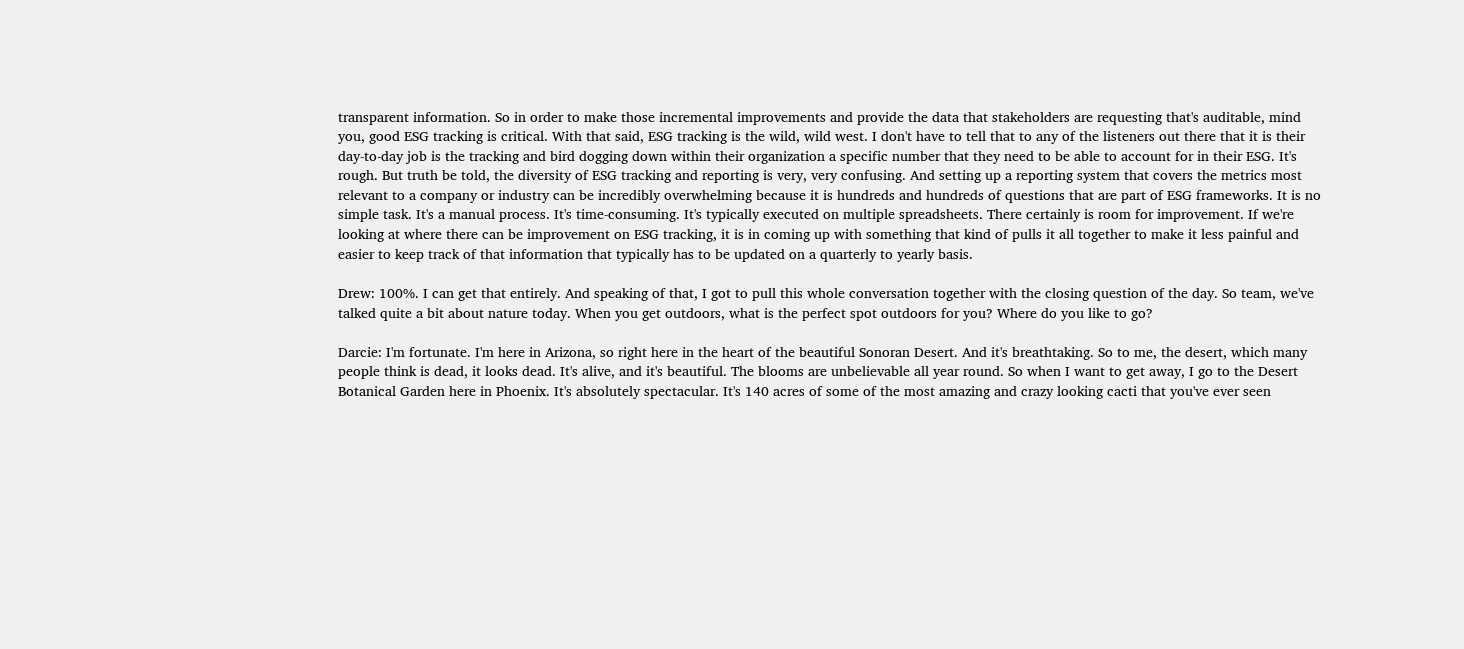transparent information. So in order to make those incremental improvements and provide the data that stakeholders are requesting that's auditable, mind you, good ESG tracking is critical. With that said, ESG tracking is the wild, wild west. I don't have to tell that to any of the listeners out there that it is their day-to-day job is the tracking and bird dogging down within their organization a specific number that they need to be able to account for in their ESG. It's rough. But truth be told, the diversity of ESG tracking and reporting is very, very confusing. And setting up a reporting system that covers the metrics most relevant to a company or industry can be incredibly overwhelming because it is hundreds and hundreds of questions that are part of ESG frameworks. It is no simple task. It's a manual process. It's time-consuming. It's typically executed on multiple spreadsheets. There certainly is room for improvement. If we're looking at where there can be improvement on ESG tracking, it is in coming up with something that kind of pulls it all together to make it less painful and easier to keep track of that information that typically has to be updated on a quarterly to yearly basis.

Drew: 100%. I can get that entirely. And speaking of that, I got to pull this whole conversation together with the closing question of the day. So team, we've talked quite a bit about nature today. When you get outdoors, what is the perfect spot outdoors for you? Where do you like to go?

Darcie: I'm fortunate. I'm here in Arizona, so right here in the heart of the beautiful Sonoran Desert. And it's breathtaking. So to me, the desert, which many people think is dead, it looks dead. It's alive, and it's beautiful. The blooms are unbelievable all year round. So when I want to get away, I go to the Desert Botanical Garden here in Phoenix. It's absolutely spectacular. It's 140 acres of some of the most amazing and crazy looking cacti that you've ever seen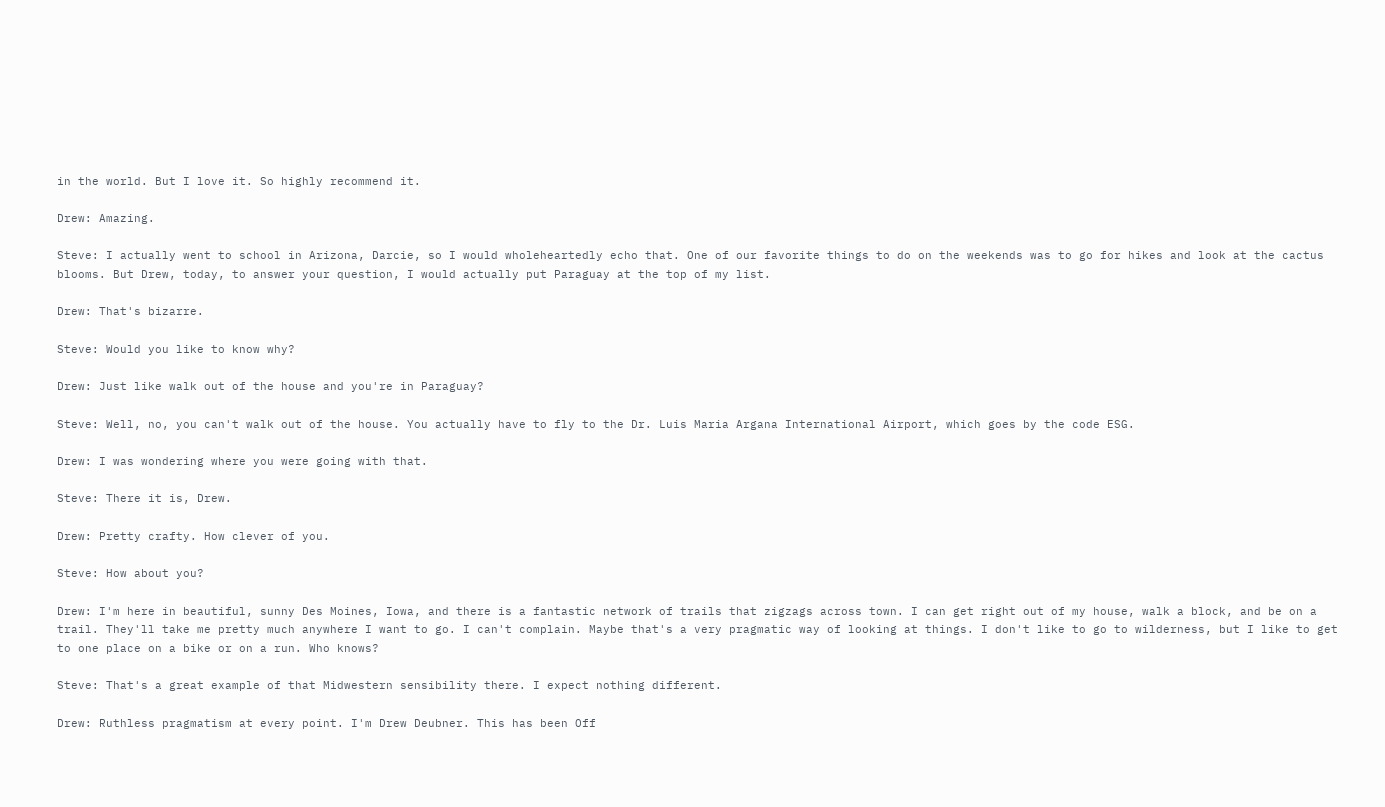in the world. But I love it. So highly recommend it.

Drew: Amazing.

Steve: I actually went to school in Arizona, Darcie, so I would wholeheartedly echo that. One of our favorite things to do on the weekends was to go for hikes and look at the cactus blooms. But Drew, today, to answer your question, I would actually put Paraguay at the top of my list.

Drew: That's bizarre.

Steve: Would you like to know why?

Drew: Just like walk out of the house and you're in Paraguay?

Steve: Well, no, you can't walk out of the house. You actually have to fly to the Dr. Luis Maria Argana International Airport, which goes by the code ESG.

Drew: I was wondering where you were going with that.

Steve: There it is, Drew.

Drew: Pretty crafty. How clever of you.

Steve: How about you?

Drew: I'm here in beautiful, sunny Des Moines, Iowa, and there is a fantastic network of trails that zigzags across town. I can get right out of my house, walk a block, and be on a trail. They'll take me pretty much anywhere I want to go. I can't complain. Maybe that's a very pragmatic way of looking at things. I don't like to go to wilderness, but I like to get to one place on a bike or on a run. Who knows?

Steve: That's a great example of that Midwestern sensibility there. I expect nothing different.

Drew: Ruthless pragmatism at every point. I'm Drew Deubner. This has been Off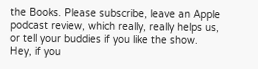the Books. Please subscribe, leave an Apple podcast review, which really, really helps us, or tell your buddies if you like the show. Hey, if you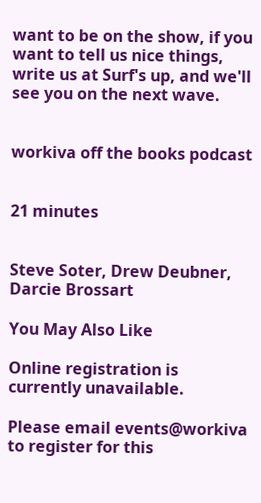want to be on the show, if you want to tell us nice things, write us at Surf's up, and we'll see you on the next wave.


workiva off the books podcast


21 minutes


Steve Soter, Drew Deubner, Darcie Brossart

You May Also Like

Online registration is currently unavailable.

Please email events@workiva to register for this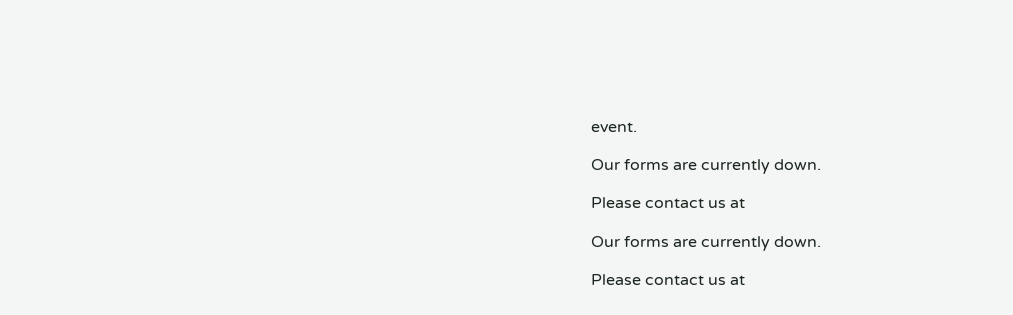event.

Our forms are currently down.

Please contact us at

Our forms are currently down.

Please contact us at